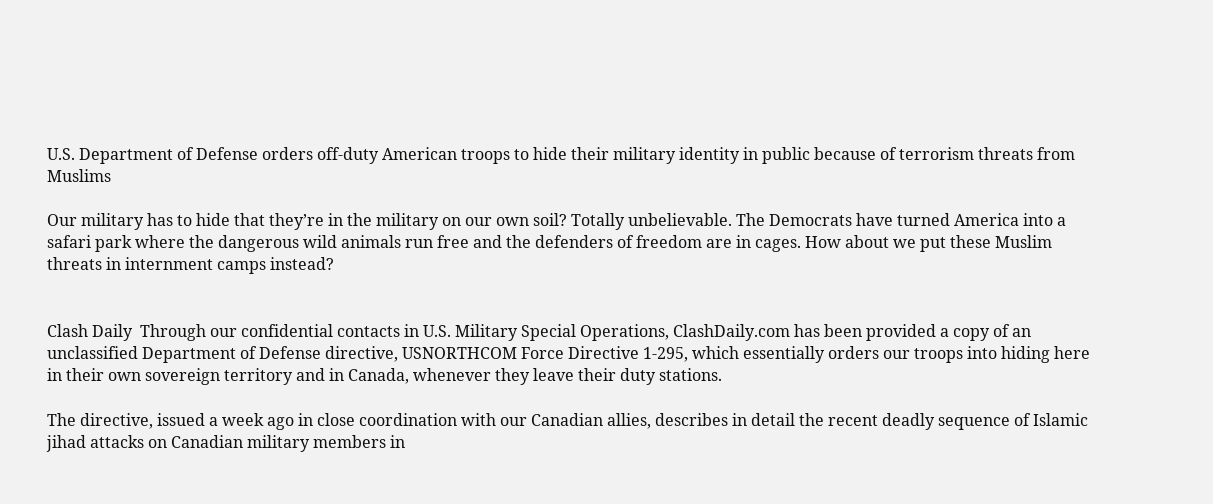U.S. Department of Defense orders off-duty American troops to hide their military identity in public because of terrorism threats from Muslims

Our military has to hide that they’re in the military on our own soil? Totally unbelievable. The Democrats have turned America into a safari park where the dangerous wild animals run free and the defenders of freedom are in cages. How about we put these Muslim threats in internment camps instead?


Clash Daily  Through our confidential contacts in U.S. Military Special Operations, ClashDaily.com has been provided a copy of an unclassified Department of Defense directive, USNORTHCOM Force Directive 1-295, which essentially orders our troops into hiding here in their own sovereign territory and in Canada, whenever they leave their duty stations.

The directive, issued a week ago in close coordination with our Canadian allies, describes in detail the recent deadly sequence of Islamic jihad attacks on Canadian military members in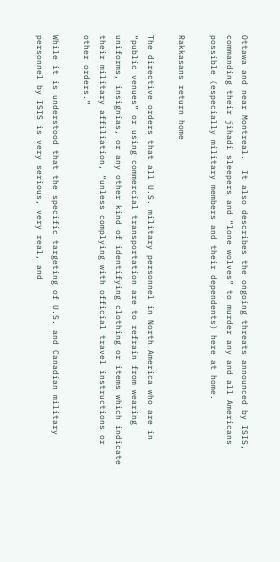Ottawa and near Montreal.  It also describes the ongoing threats announced by ISIS, commanding their jihadi sleepers and “lone wolves” to murder any and all Americans possible (especially military members and their dependents) here at home.

Rakkasans return home

The directive orders that all U.S. military personnel in North America who are in “public venues” or using commercial transportation are to refrain from wearing uniforms, insignias, or any other kind of identifying clothing or items which indicate their military affiliation, “unless complying with official travel instructions or other orders.”

While it is understood that the specific targeting of U.S. and Canadian military personnel by ISIS is very serious, very real, and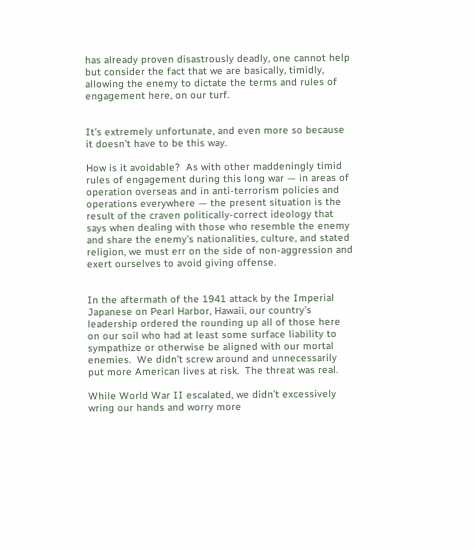has already proven disastrously deadly, one cannot help but consider the fact that we are basically, timidly, allowing the enemy to dictate the terms and rules of engagement here, on our turf.


It’s extremely unfortunate, and even more so because it doesn’t have to be this way.

How is it avoidable?  As with other maddeningly timid rules of engagement during this long war — in areas of operation overseas and in anti-terrorism policies and operations everywhere — the present situation is the result of the craven politically-correct ideology that says when dealing with those who resemble the enemy and share the enemy’s nationalities, culture, and stated religion, we must err on the side of non-aggression and exert ourselves to avoid giving offense.


In the aftermath of the 1941 attack by the Imperial Japanese on Pearl Harbor, Hawaii, our country’s leadership ordered the rounding up all of those here on our soil who had at least some surface liability to sympathize or otherwise be aligned with our mortal enemies.  We didn’t screw around and unnecessarily put more American lives at risk.  The threat was real.

While World War II escalated, we didn’t excessively wring our hands and worry more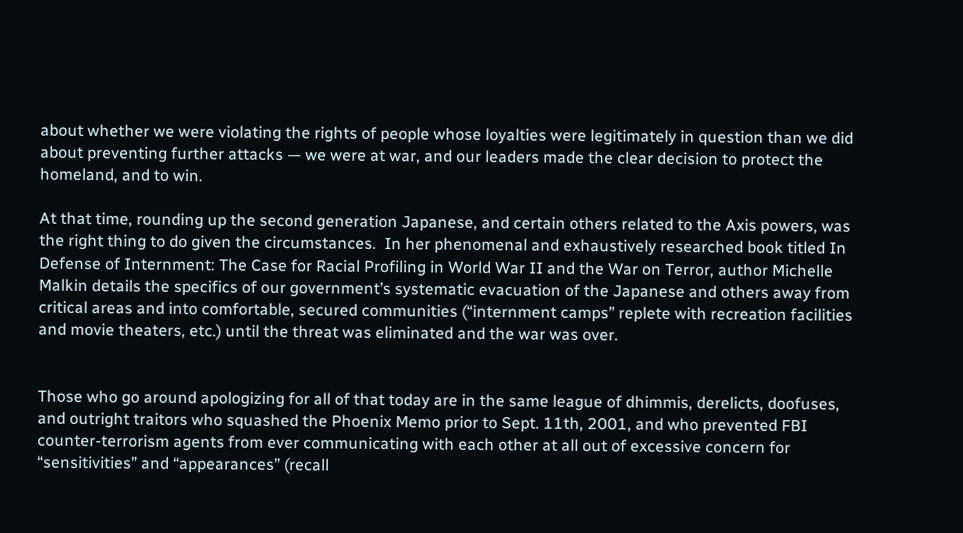about whether we were violating the rights of people whose loyalties were legitimately in question than we did about preventing further attacks — we were at war, and our leaders made the clear decision to protect the homeland, and to win.

At that time, rounding up the second generation Japanese, and certain others related to the Axis powers, was the right thing to do given the circumstances.  In her phenomenal and exhaustively researched book titled In Defense of Internment: The Case for Racial Profiling in World War II and the War on Terror, author Michelle Malkin details the specifics of our government’s systematic evacuation of the Japanese and others away from critical areas and into comfortable, secured communities (“internment camps” replete with recreation facilities and movie theaters, etc.) until the threat was eliminated and the war was over.


Those who go around apologizing for all of that today are in the same league of dhimmis, derelicts, doofuses, and outright traitors who squashed the Phoenix Memo prior to Sept. 11th, 2001, and who prevented FBI counter-terrorism agents from ever communicating with each other at all out of excessive concern for “sensitivities” and “appearances” (recall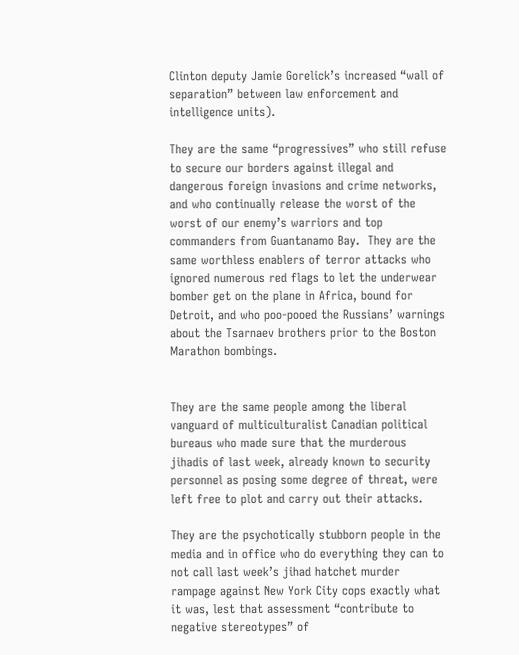Clinton deputy Jamie Gorelick’s increased “wall of separation” between law enforcement and intelligence units).

They are the same “progressives” who still refuse to secure our borders against illegal and dangerous foreign invasions and crime networks, and who continually release the worst of the worst of our enemy’s warriors and top commanders from Guantanamo Bay.  They are the same worthless enablers of terror attacks who ignored numerous red flags to let the underwear bomber get on the plane in Africa, bound for Detroit, and who poo-pooed the Russians’ warnings about the Tsarnaev brothers prior to the Boston Marathon bombings.


They are the same people among the liberal vanguard of multiculturalist Canadian political bureaus who made sure that the murderous jihadis of last week, already known to security personnel as posing some degree of threat, were left free to plot and carry out their attacks.

They are the psychotically stubborn people in the media and in office who do everything they can to not call last week’s jihad hatchet murder rampage against New York City cops exactly what it was, lest that assessment “contribute to negative stereotypes” of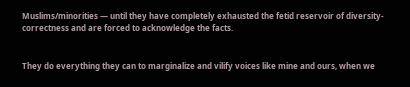Muslims/minorities — until they have completely exhausted the fetid reservoir of diversity-correctness and are forced to acknowledge the facts.


They do everything they can to marginalize and vilify voices like mine and ours, when we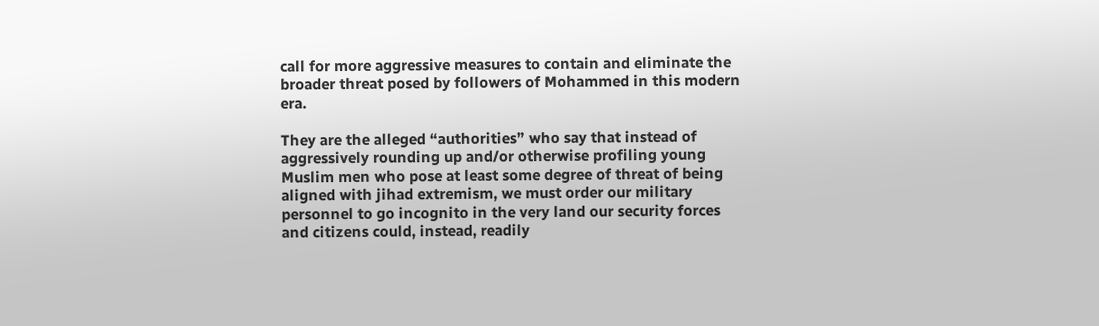call for more aggressive measures to contain and eliminate the broader threat posed by followers of Mohammed in this modern era.

They are the alleged “authorities” who say that instead of aggressively rounding up and/or otherwise profiling young Muslim men who pose at least some degree of threat of being aligned with jihad extremism, we must order our military personnel to go incognito in the very land our security forces and citizens could, instead, readily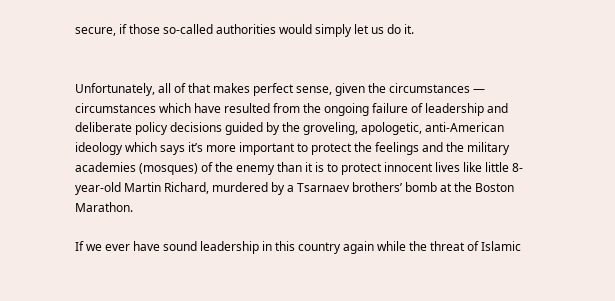secure, if those so-called authorities would simply let us do it.


Unfortunately, all of that makes perfect sense, given the circumstances — circumstances which have resulted from the ongoing failure of leadership and deliberate policy decisions guided by the groveling, apologetic, anti-American ideology which says it’s more important to protect the feelings and the military academies (mosques) of the enemy than it is to protect innocent lives like little 8-year-old Martin Richard, murdered by a Tsarnaev brothers’ bomb at the Boston Marathon.

If we ever have sound leadership in this country again while the threat of Islamic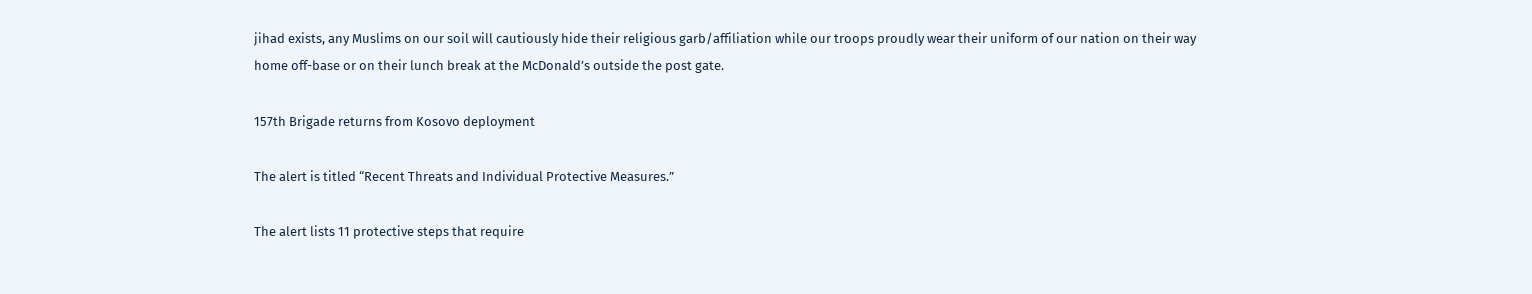jihad exists, any Muslims on our soil will cautiously hide their religious garb/affiliation while our troops proudly wear their uniform of our nation on their way home off-base or on their lunch break at the McDonald’s outside the post gate.

157th Brigade returns from Kosovo deployment

The alert is titled “Recent Threats and Individual Protective Measures.”

The alert lists 11 protective steps that require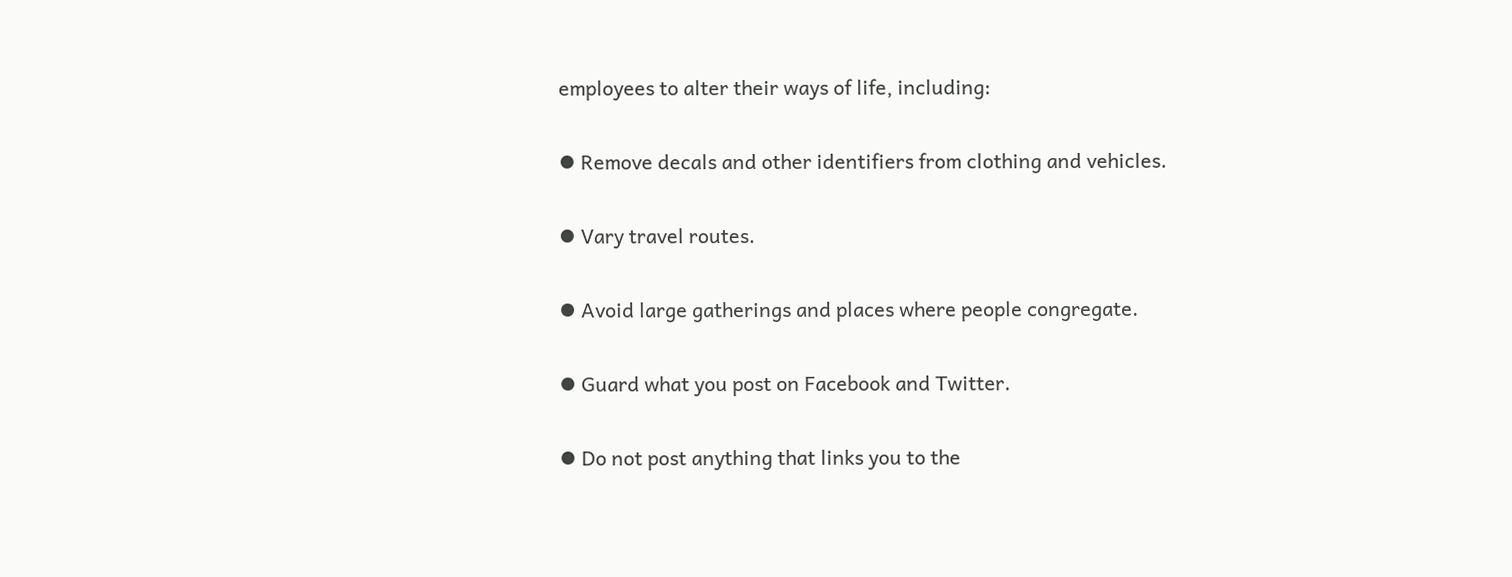employees to alter their ways of life, including:

⦁ Remove decals and other identifiers from clothing and vehicles.

⦁ Vary travel routes.

⦁ Avoid large gatherings and places where people congregate.

⦁ Guard what you post on Facebook and Twitter.

⦁ Do not post anything that links you to the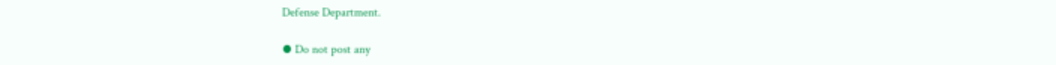Defense Department.

⦁ Do not post any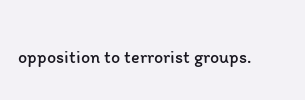opposition to terrorist groups.